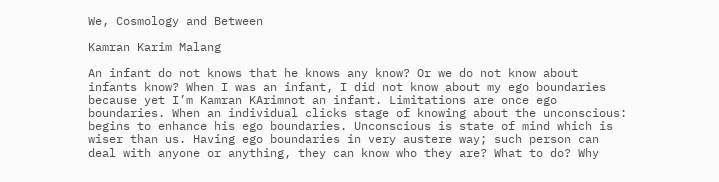We, Cosmology and Between

Kamran Karim Malang

An infant do not knows that he knows any know? Or we do not know about infants know? When I was an infant, I did not know about my ego boundaries because yet I’m Kamran KArimnot an infant. Limitations are once ego boundaries. When an individual clicks stage of knowing about the unconscious: begins to enhance his ego boundaries. Unconscious is state of mind which is wiser than us. Having ego boundaries in very austere way; such person can deal with anyone or anything, they can know who they are? What to do? Why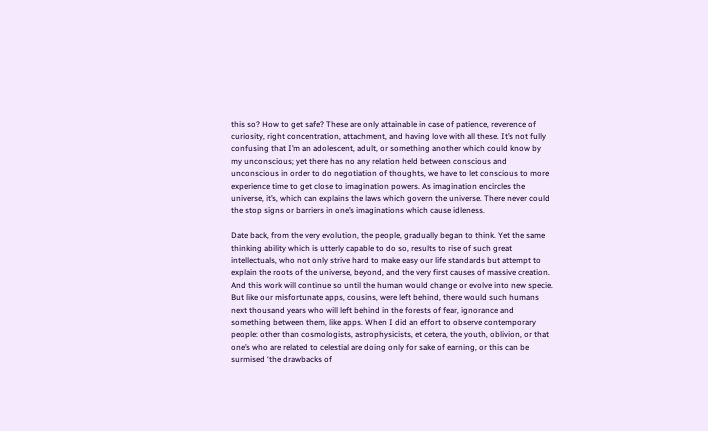this so? How to get safe? These are only attainable in case of patience, reverence of curiosity, right concentration, attachment, and having love with all these. It’s not fully confusing that I’m an adolescent, adult, or something another which could know by my unconscious; yet there has no any relation held between conscious and unconscious in order to do negotiation of thoughts, we have to let conscious to more experience time to get close to imagination powers. As imagination encircles the universe, it’s, which can explains the laws which govern the universe. There never could the stop signs or barriers in one’s imaginations which cause idleness.

Date back, from the very evolution, the people, gradually began to think. Yet the same thinking ability which is utterly capable to do so, results to rise of such great intellectuals, who not only strive hard to make easy our life standards but attempt to explain the roots of the universe, beyond, and the very first causes of massive creation. And this work will continue so until the human would change or evolve into new specie. But like our misfortunate apps, cousins, were left behind, there would such humans next thousand years who will left behind in the forests of fear, ignorance and something between them, like apps. When I did an effort to observe contemporary people: other than cosmologists, astrophysicists, et cetera, the youth, oblivion, or that one’s who are related to celestial are doing only for sake of earning, or this can be surmised ‘the drawbacks of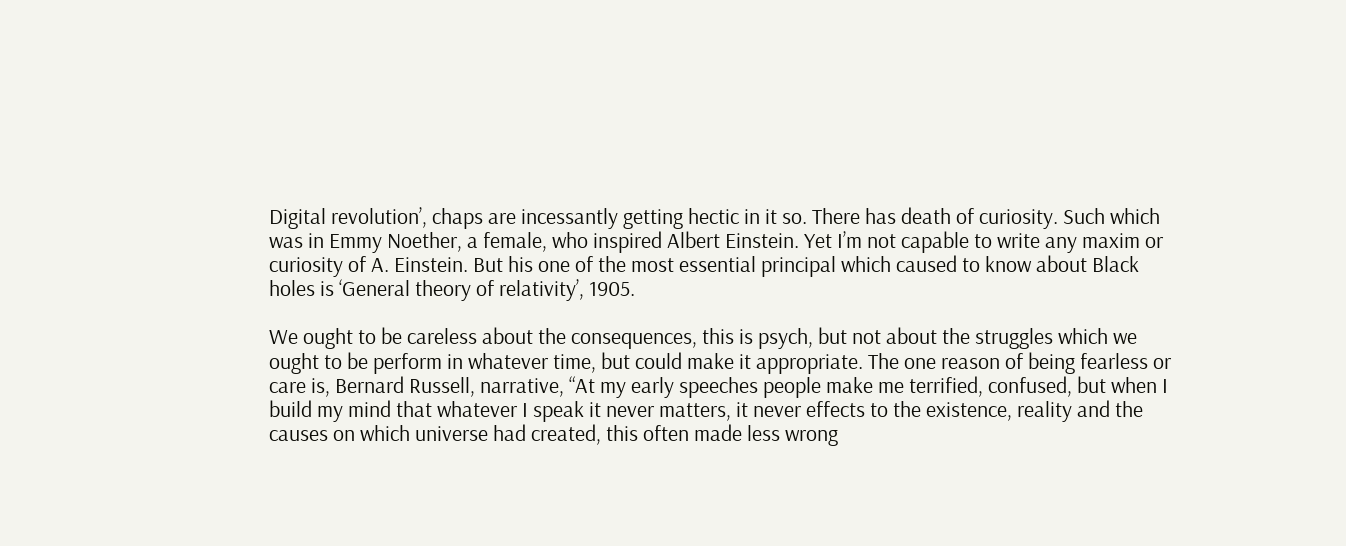Digital revolution’, chaps are incessantly getting hectic in it so. There has death of curiosity. Such which was in Emmy Noether, a female, who inspired Albert Einstein. Yet I’m not capable to write any maxim or curiosity of A. Einstein. But his one of the most essential principal which caused to know about Black holes is ‘General theory of relativity’, 1905.

We ought to be careless about the consequences, this is psych, but not about the struggles which we ought to be perform in whatever time, but could make it appropriate. The one reason of being fearless or care is, Bernard Russell, narrative, “At my early speeches people make me terrified, confused, but when I build my mind that whatever I speak it never matters, it never effects to the existence, reality and the causes on which universe had created, this often made less wrong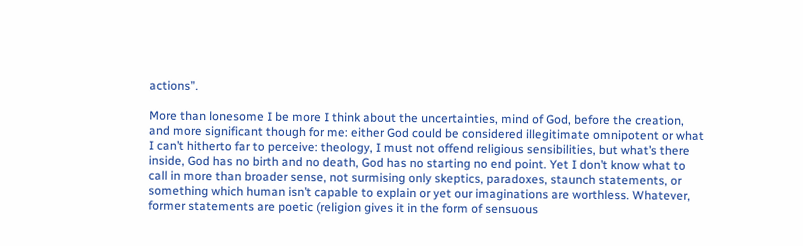actions”.

More than lonesome I be more I think about the uncertainties, mind of God, before the creation, and more significant though for me: either God could be considered illegitimate omnipotent or what I can’t hitherto far to perceive: theology, I must not offend religious sensibilities, but what’s there inside, God has no birth and no death, God has no starting no end point. Yet I don’t know what to call in more than broader sense, not surmising only skeptics, paradoxes, staunch statements, or something which human isn’t capable to explain or yet our imaginations are worthless. Whatever, former statements are poetic (religion gives it in the form of sensuous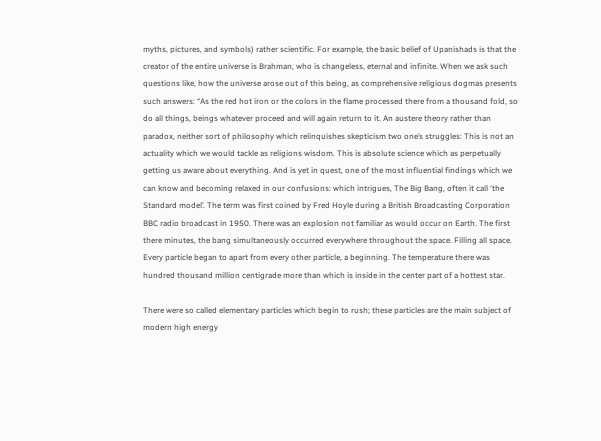myths, pictures, and symbols) rather scientific. For example, the basic belief of Upanishads is that the creator of the entire universe is Brahman, who is changeless, eternal and infinite. When we ask such questions like, how the universe arose out of this being, as comprehensive religious dogmas presents such answers: “As the red hot iron or the colors in the flame processed there from a thousand fold, so do all things, beings whatever proceed and will again return to it. An austere theory rather than paradox, neither sort of philosophy which relinquishes skepticism two one’s struggles: This is not an actuality which we would tackle as religions wisdom. This is absolute science which as perpetually getting us aware about everything. And is yet in quest, one of the most influential findings which we can know and becoming relaxed in our confusions: which intrigues, The Big Bang, often it call ‘the Standard model’. The term was first coined by Fred Hoyle during a British Broadcasting Corporation BBC radio broadcast in 1950. There was an explosion not familiar as would occur on Earth. The first there minutes, the bang simultaneously occurred everywhere throughout the space. Filling all space. Every particle began to apart from every other particle, a beginning. The temperature there was hundred thousand million centigrade more than which is inside in the center part of a hottest star.

There were so called elementary particles which begin to rush; these particles are the main subject of modern high energy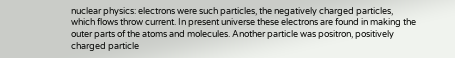nuclear physics: electrons were such particles, the negatively charged particles, which flows throw current. In present universe these electrons are found in making the outer parts of the atoms and molecules. Another particle was positron, positively charged particle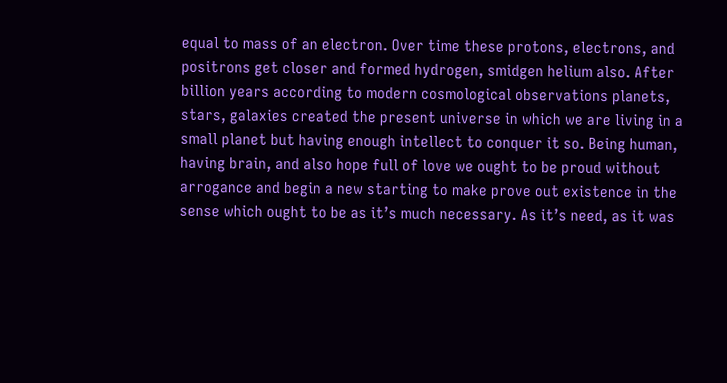equal to mass of an electron. Over time these protons, electrons, and positrons get closer and formed hydrogen, smidgen helium also. After billion years according to modern cosmological observations planets, stars, galaxies created the present universe in which we are living in a small planet but having enough intellect to conquer it so. Being human, having brain, and also hope full of love we ought to be proud without arrogance and begin a new starting to make prove out existence in the sense which ought to be as it’s much necessary. As it’s need, as it was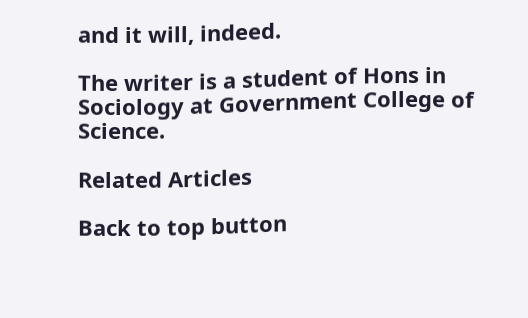and it will, indeed.

The writer is a student of Hons in Sociology at Government College of Science.

Related Articles

Back to top button